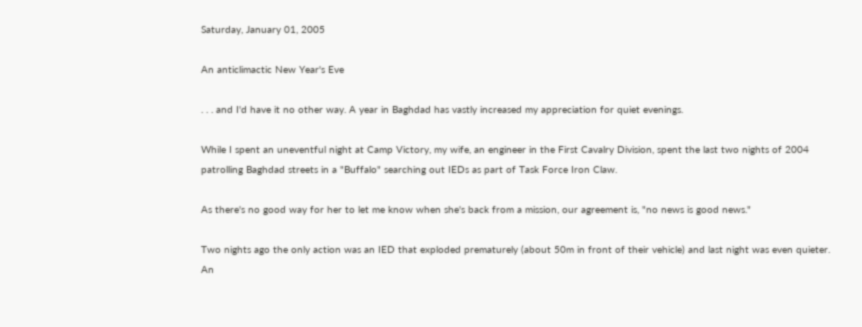Saturday, January 01, 2005

An anticlimactic New Year's Eve

. . . and I'd have it no other way. A year in Baghdad has vastly increased my appreciation for quiet evenings.

While I spent an uneventful night at Camp Victory, my wife, an engineer in the First Cavalry Division, spent the last two nights of 2004 patrolling Baghdad streets in a "Buffalo" searching out IEDs as part of Task Force Iron Claw.

As there's no good way for her to let me know when she's back from a mission, our agreement is, "no news is good news."

Two nights ago the only action was an IED that exploded prematurely (about 50m in front of their vehicle) and last night was even quieter. An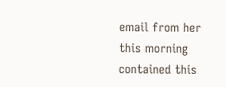email from her this morning contained this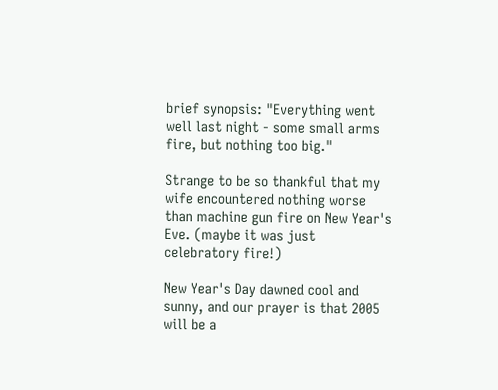brief synopsis: "Everything went well last night - some small arms fire, but nothing too big."

Strange to be so thankful that my wife encountered nothing worse than machine gun fire on New Year's Eve. (maybe it was just celebratory fire!)

New Year's Day dawned cool and sunny, and our prayer is that 2005 will be a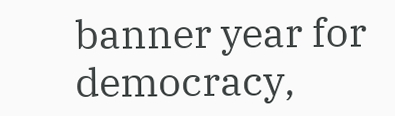banner year for democracy,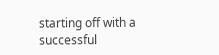starting off with a successful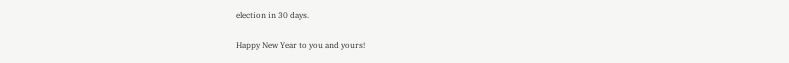election in 30 days.

Happy New Year to you and yours!